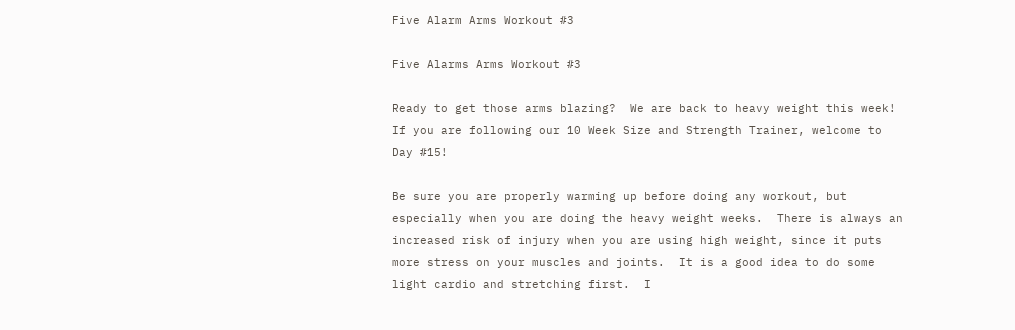Five Alarm Arms Workout #3

Five Alarms Arms Workout #3

Ready to get those arms blazing?  We are back to heavy weight this week! If you are following our 10 Week Size and Strength Trainer, welcome to Day #15!

Be sure you are properly warming up before doing any workout, but especially when you are doing the heavy weight weeks.  There is always an increased risk of injury when you are using high weight, since it puts more stress on your muscles and joints.  It is a good idea to do some light cardio and stretching first.  I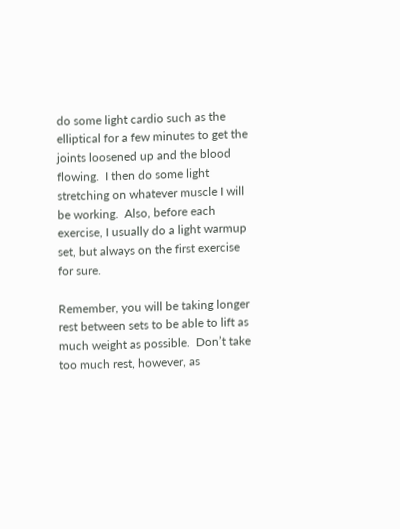do some light cardio such as the elliptical for a few minutes to get the joints loosened up and the blood flowing.  I then do some light stretching on whatever muscle I will be working.  Also, before each exercise, I usually do a light warmup set, but always on the first exercise for sure.

Remember, you will be taking longer rest between sets to be able to lift as much weight as possible.  Don’t take too much rest, however, as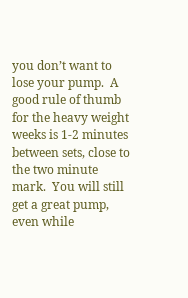you don’t want to lose your pump.  A good rule of thumb for the heavy weight weeks is 1-2 minutes between sets, close to the two minute mark.  You will still get a great pump, even while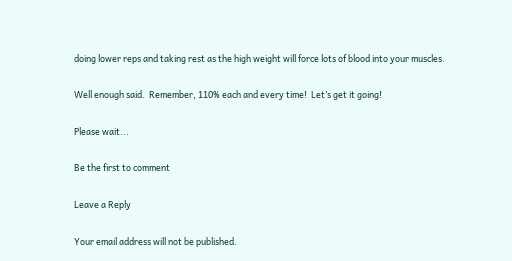doing lower reps and taking rest as the high weight will force lots of blood into your muscles.

Well enough said.  Remember, 110% each and every time!  Let’s get it going!

Please wait...

Be the first to comment

Leave a Reply

Your email address will not be published.